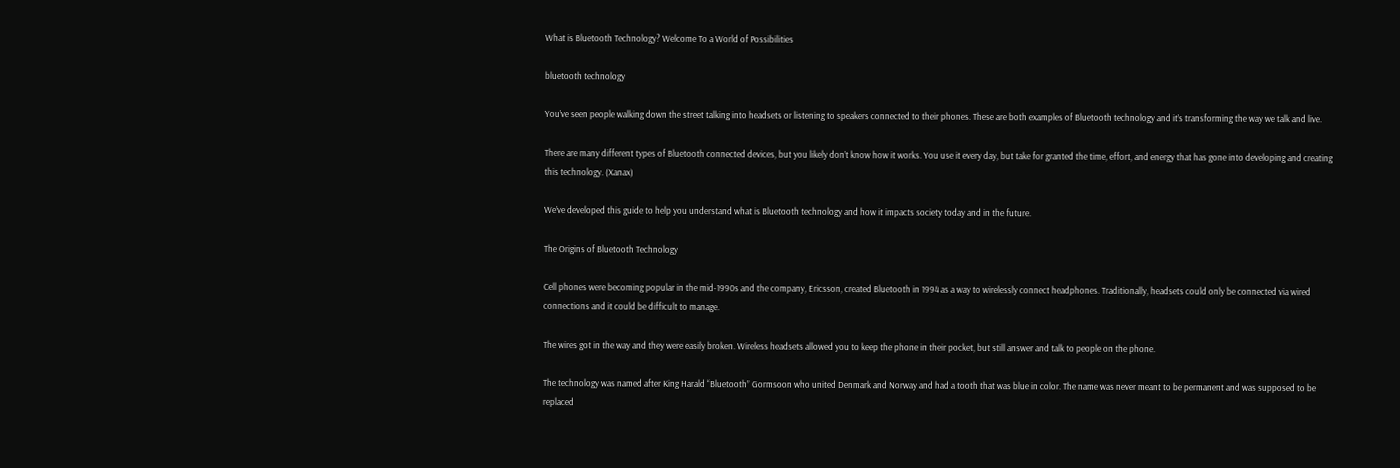What is Bluetooth Technology? Welcome To a World of Possibilities

bluetooth technology

You’ve seen people walking down the street talking into headsets or listening to speakers connected to their phones. These are both examples of Bluetooth technology and it’s transforming the way we talk and live.

There are many different types of Bluetooth connected devices, but you likely don’t know how it works. You use it every day, but take for granted the time, effort, and energy that has gone into developing and creating this technology. (Xanax)

We’ve developed this guide to help you understand what is Bluetooth technology and how it impacts society today and in the future.

The Origins of Bluetooth Technology

Cell phones were becoming popular in the mid-1990s and the company, Ericsson, created Bluetooth in 1994 as a way to wirelessly connect headphones. Traditionally, headsets could only be connected via wired connections and it could be difficult to manage.

The wires got in the way and they were easily broken. Wireless headsets allowed you to keep the phone in their pocket, but still answer and talk to people on the phone.

The technology was named after King Harald “Bluetooth” Gormsoon who united Denmark and Norway and had a tooth that was blue in color. The name was never meant to be permanent and was supposed to be replaced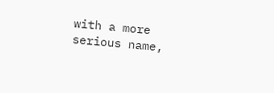with a more serious name,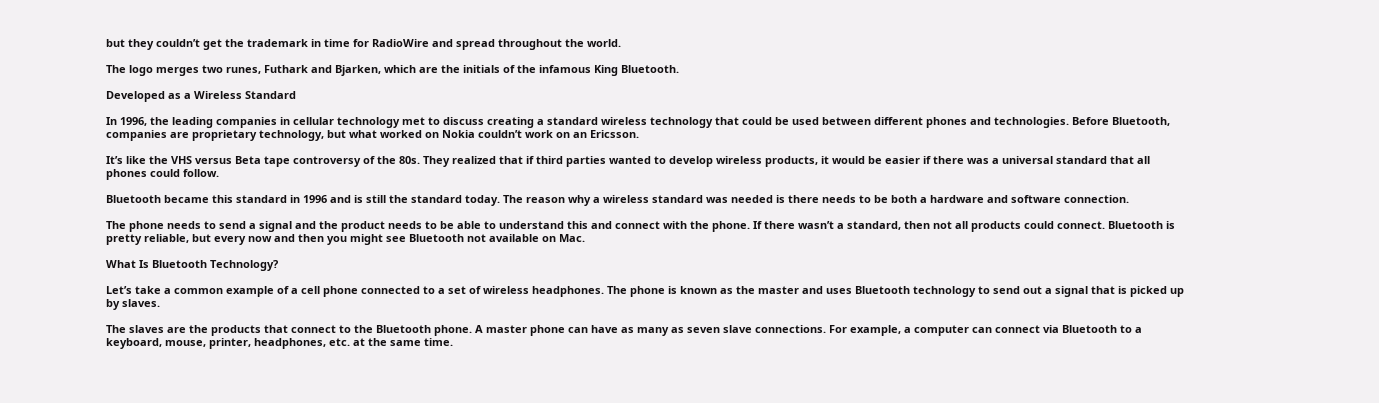but they couldn’t get the trademark in time for RadioWire and spread throughout the world.

The logo merges two runes, Futhark and Bjarken, which are the initials of the infamous King Bluetooth.

Developed as a Wireless Standard

In 1996, the leading companies in cellular technology met to discuss creating a standard wireless technology that could be used between different phones and technologies. Before Bluetooth, companies are proprietary technology, but what worked on Nokia couldn’t work on an Ericsson.

It’s like the VHS versus Beta tape controversy of the 80s. They realized that if third parties wanted to develop wireless products, it would be easier if there was a universal standard that all phones could follow.

Bluetooth became this standard in 1996 and is still the standard today. The reason why a wireless standard was needed is there needs to be both a hardware and software connection.

The phone needs to send a signal and the product needs to be able to understand this and connect with the phone. If there wasn’t a standard, then not all products could connect. Bluetooth is pretty reliable, but every now and then you might see Bluetooth not available on Mac.

What Is Bluetooth Technology?

Let’s take a common example of a cell phone connected to a set of wireless headphones. The phone is known as the master and uses Bluetooth technology to send out a signal that is picked up by slaves.

The slaves are the products that connect to the Bluetooth phone. A master phone can have as many as seven slave connections. For example, a computer can connect via Bluetooth to a keyboard, mouse, printer, headphones, etc. at the same time.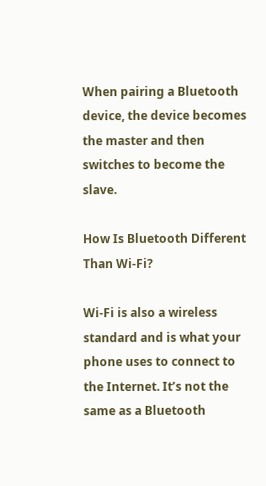When pairing a Bluetooth device, the device becomes the master and then switches to become the slave.

How Is Bluetooth Different Than Wi-Fi?

Wi-Fi is also a wireless standard and is what your phone uses to connect to the Internet. It’s not the same as a Bluetooth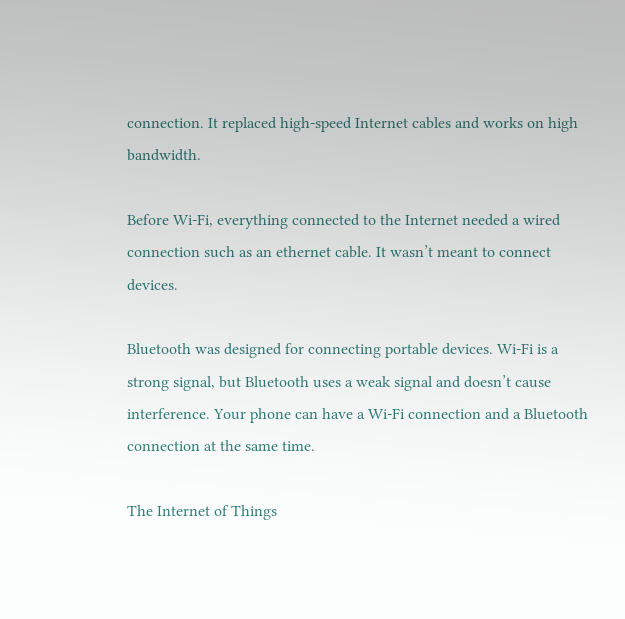connection. It replaced high-speed Internet cables and works on high bandwidth.

Before Wi-Fi, everything connected to the Internet needed a wired connection such as an ethernet cable. It wasn’t meant to connect devices.

Bluetooth was designed for connecting portable devices. Wi-Fi is a strong signal, but Bluetooth uses a weak signal and doesn’t cause interference. Your phone can have a Wi-Fi connection and a Bluetooth connection at the same time.

The Internet of Things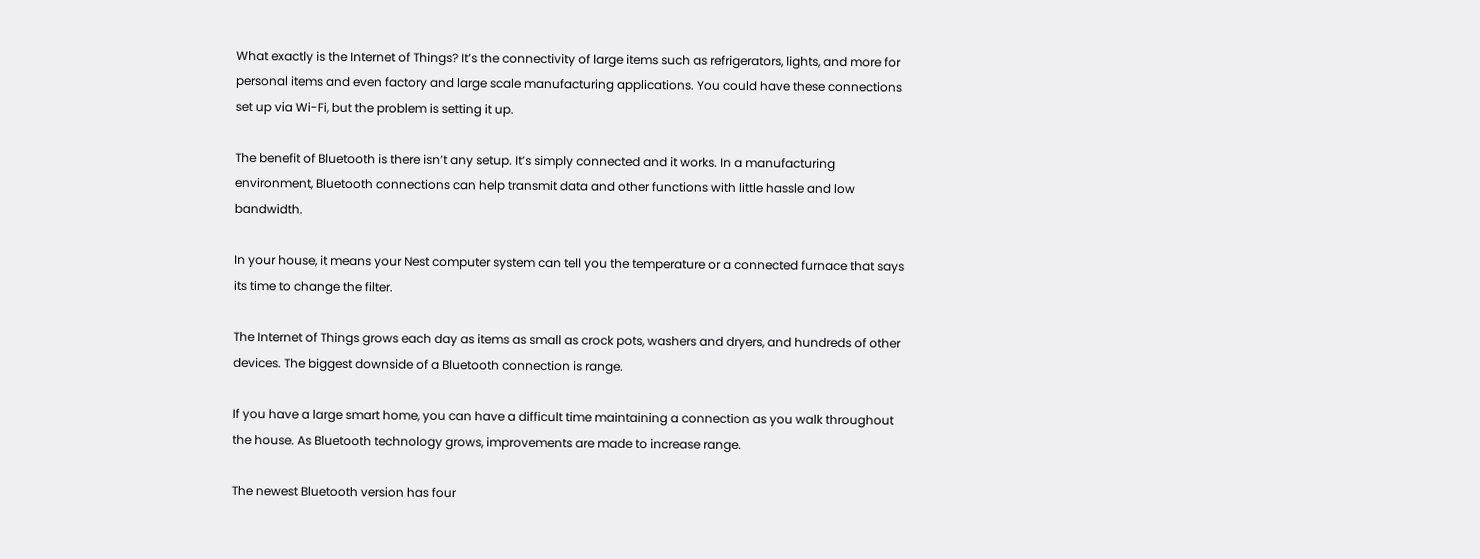What exactly is the Internet of Things? It’s the connectivity of large items such as refrigerators, lights, and more for personal items and even factory and large scale manufacturing applications. You could have these connections set up via Wi-Fi, but the problem is setting it up.

The benefit of Bluetooth is there isn’t any setup. It’s simply connected and it works. In a manufacturing environment, Bluetooth connections can help transmit data and other functions with little hassle and low bandwidth.

In your house, it means your Nest computer system can tell you the temperature or a connected furnace that says its time to change the filter.

The Internet of Things grows each day as items as small as crock pots, washers and dryers, and hundreds of other devices. The biggest downside of a Bluetooth connection is range.

If you have a large smart home, you can have a difficult time maintaining a connection as you walk throughout the house. As Bluetooth technology grows, improvements are made to increase range.

The newest Bluetooth version has four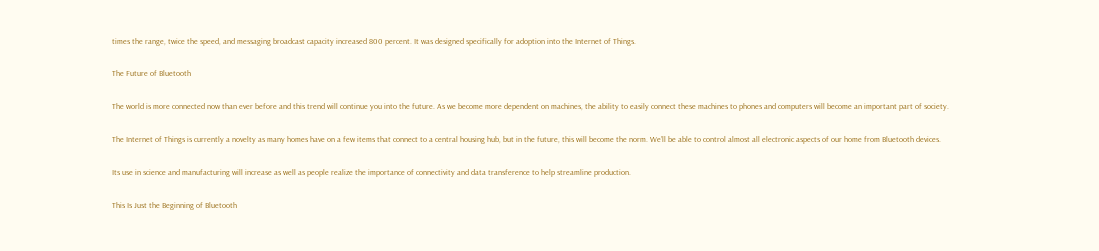times the range, twice the speed, and messaging broadcast capacity increased 800 percent. It was designed specifically for adoption into the Internet of Things.

The Future of Bluetooth

The world is more connected now than ever before and this trend will continue you into the future. As we become more dependent on machines, the ability to easily connect these machines to phones and computers will become an important part of society.

The Internet of Things is currently a novelty as many homes have on a few items that connect to a central housing hub, but in the future, this will become the norm. We’ll be able to control almost all electronic aspects of our home from Bluetooth devices.

Its use in science and manufacturing will increase as well as people realize the importance of connectivity and data transference to help streamline production.

This Is Just the Beginning of Bluetooth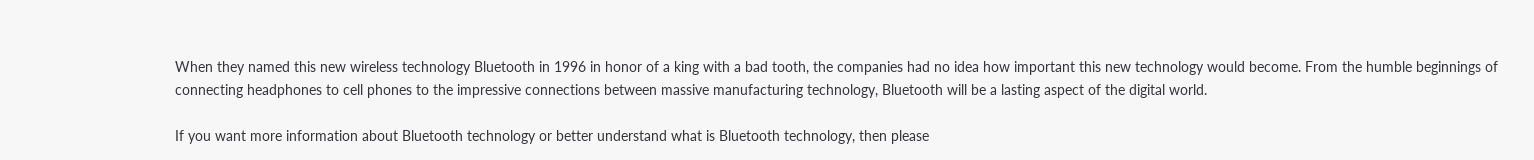When they named this new wireless technology Bluetooth in 1996 in honor of a king with a bad tooth, the companies had no idea how important this new technology would become. From the humble beginnings of connecting headphones to cell phones to the impressive connections between massive manufacturing technology, Bluetooth will be a lasting aspect of the digital world.

If you want more information about Bluetooth technology or better understand what is Bluetooth technology, then please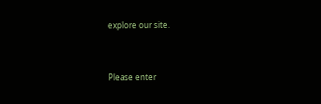explore our site.


Please enter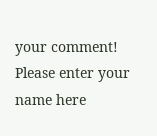your comment!
Please enter your name here